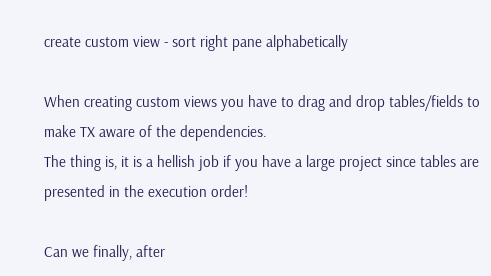create custom view - sort right pane alphabetically

When creating custom views you have to drag and drop tables/fields to make TX aware of the dependencies.
The thing is, it is a hellish job if you have a large project since tables are presented in the execution order!

Can we finally, after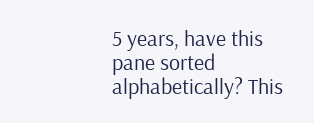5 years, have this pane sorted alphabetically? This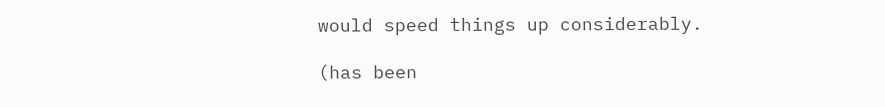would speed things up considerably.

(has been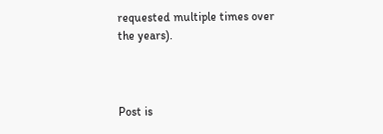requested multiple times over the years).



Post is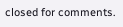closed for comments.